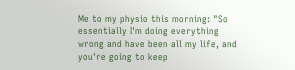Me to my physio this morning: "So essentially I'm doing everything wrong and have been all my life, and you're going to keep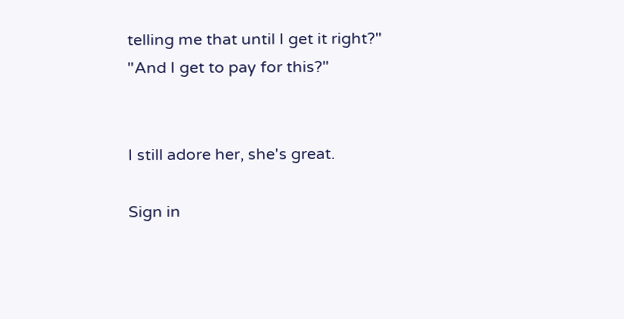telling me that until I get it right?"
"And I get to pay for this?"


I still adore her, she's great.

Sign in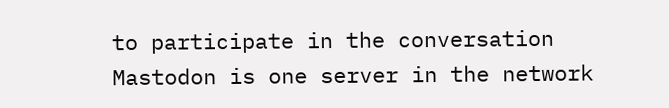to participate in the conversation
Mastodon is one server in the network